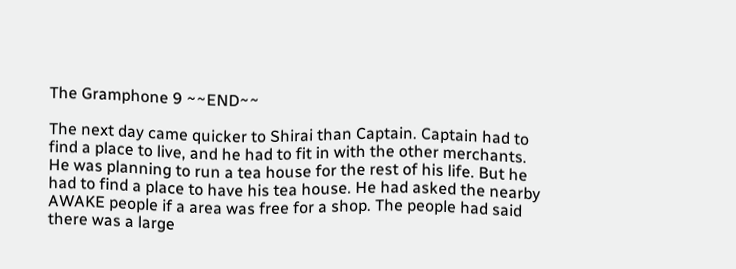The Gramphone 9 ~~END~~

The next day came quicker to Shirai than Captain. Captain had to find a place to live, and he had to fit in with the other merchants. He was planning to run a tea house for the rest of his life. But he had to find a place to have his tea house. He had asked the nearby AWAKE people if a area was free for a shop. The people had said there was a large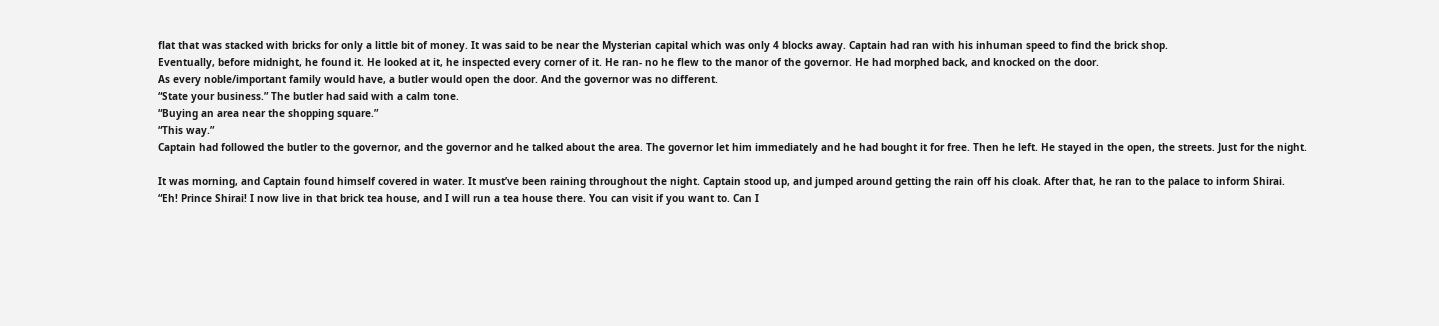flat that was stacked with bricks for only a little bit of money. It was said to be near the Mysterian capital which was only 4 blocks away. Captain had ran with his inhuman speed to find the brick shop.
Eventually, before midnight, he found it. He looked at it, he inspected every corner of it. He ran- no he flew to the manor of the governor. He had morphed back, and knocked on the door.
As every noble/important family would have, a butler would open the door. And the governor was no different.
“State your business.” The butler had said with a calm tone.
“Buying an area near the shopping square.”
“This way.”
Captain had followed the butler to the governor, and the governor and he talked about the area. The governor let him immediately and he had bought it for free. Then he left. He stayed in the open, the streets. Just for the night.

It was morning, and Captain found himself covered in water. It must’ve been raining throughout the night. Captain stood up, and jumped around getting the rain off his cloak. After that, he ran to the palace to inform Shirai.
“Eh! Prince Shirai! I now live in that brick tea house, and I will run a tea house there. You can visit if you want to. Can I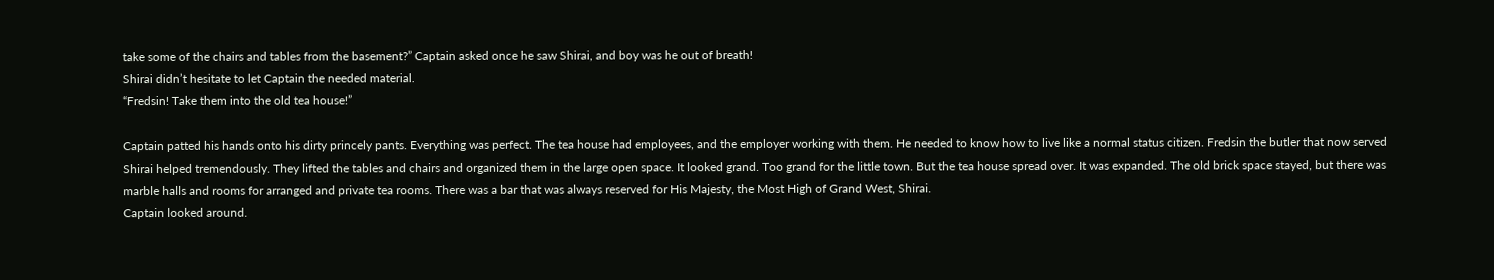take some of the chairs and tables from the basement?” Captain asked once he saw Shirai, and boy was he out of breath!
Shirai didn’t hesitate to let Captain the needed material.
“Fredsin! Take them into the old tea house!”

Captain patted his hands onto his dirty princely pants. Everything was perfect. The tea house had employees, and the employer working with them. He needed to know how to live like a normal status citizen. Fredsin the butler that now served Shirai helped tremendously. They lifted the tables and chairs and organized them in the large open space. It looked grand. Too grand for the little town. But the tea house spread over. It was expanded. The old brick space stayed, but there was marble halls and rooms for arranged and private tea rooms. There was a bar that was always reserved for His Majesty, the Most High of Grand West, Shirai.
Captain looked around.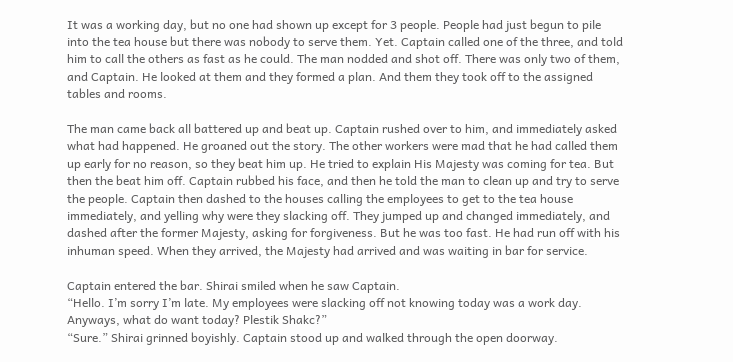It was a working day, but no one had shown up except for 3 people. People had just begun to pile into the tea house but there was nobody to serve them. Yet. Captain called one of the three, and told him to call the others as fast as he could. The man nodded and shot off. There was only two of them, and Captain. He looked at them and they formed a plan. And them they took off to the assigned tables and rooms.

The man came back all battered up and beat up. Captain rushed over to him, and immediately asked what had happened. He groaned out the story. The other workers were mad that he had called them up early for no reason, so they beat him up. He tried to explain His Majesty was coming for tea. But then the beat him off. Captain rubbed his face, and then he told the man to clean up and try to serve the people. Captain then dashed to the houses calling the employees to get to the tea house immediately, and yelling why were they slacking off. They jumped up and changed immediately, and dashed after the former Majesty, asking for forgiveness. But he was too fast. He had run off with his inhuman speed. When they arrived, the Majesty had arrived and was waiting in bar for service.

Captain entered the bar. Shirai smiled when he saw Captain.
“Hello. I’m sorry I’m late. My employees were slacking off not knowing today was a work day. Anyways, what do want today? Plestik Shakc?”
“Sure.” Shirai grinned boyishly. Captain stood up and walked through the open doorway.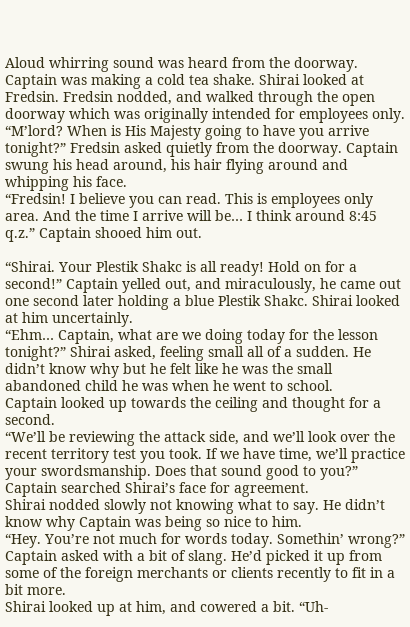Aloud whirring sound was heard from the doorway. Captain was making a cold tea shake. Shirai looked at Fredsin. Fredsin nodded, and walked through the open doorway which was originally intended for employees only.
“M’lord? When is His Majesty going to have you arrive tonight?” Fredsin asked quietly from the doorway. Captain swung his head around, his hair flying around and whipping his face.
“Fredsin! I believe you can read. This is employees only area. And the time I arrive will be… I think around 8:45 q.z.” Captain shooed him out.

“Shirai. Your Plestik Shakc is all ready! Hold on for a second!” Captain yelled out, and miraculously, he came out one second later holding a blue Plestik Shakc. Shirai looked at him uncertainly.
“Ehm… Captain, what are we doing today for the lesson tonight?” Shirai asked, feeling small all of a sudden. He didn’t know why but he felt like he was the small abandoned child he was when he went to school.
Captain looked up towards the ceiling and thought for a second.
“We’ll be reviewing the attack side, and we’ll look over the recent territory test you took. If we have time, we’ll practice your swordsmanship. Does that sound good to you?” Captain searched Shirai’s face for agreement.
Shirai nodded slowly not knowing what to say. He didn’t know why Captain was being so nice to him.
“Hey. You’re not much for words today. Somethin’ wrong?” Captain asked with a bit of slang. He’d picked it up from some of the foreign merchants or clients recently to fit in a bit more.
Shirai looked up at him, and cowered a bit. “Uh-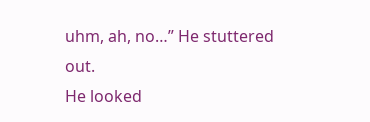uhm, ah, no…” He stuttered out.
He looked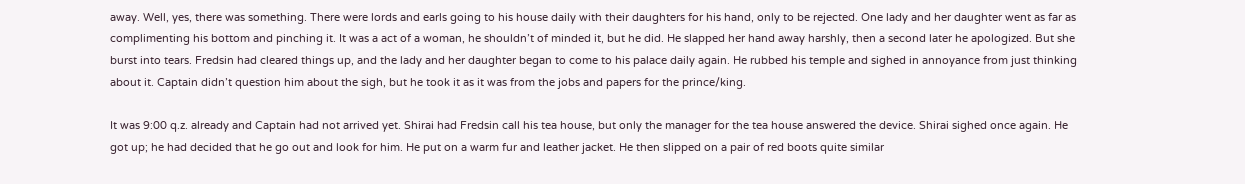away. Well, yes, there was something. There were lords and earls going to his house daily with their daughters for his hand, only to be rejected. One lady and her daughter went as far as complimenting his bottom and pinching it. It was a act of a woman, he shouldn’t of minded it, but he did. He slapped her hand away harshly, then a second later he apologized. But she burst into tears. Fredsin had cleared things up, and the lady and her daughter began to come to his palace daily again. He rubbed his temple and sighed in annoyance from just thinking about it. Captain didn’t question him about the sigh, but he took it as it was from the jobs and papers for the prince/king.

It was 9:00 q.z. already and Captain had not arrived yet. Shirai had Fredsin call his tea house, but only the manager for the tea house answered the device. Shirai sighed once again. He got up; he had decided that he go out and look for him. He put on a warm fur and leather jacket. He then slipped on a pair of red boots quite similar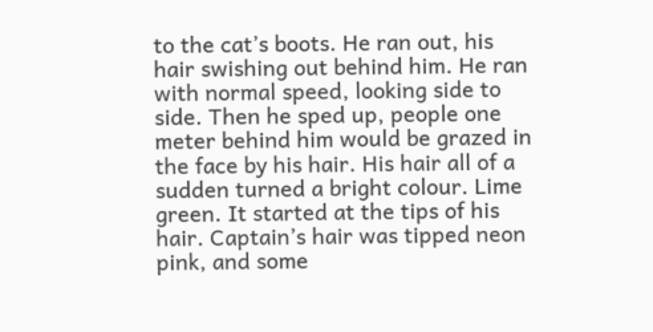to the cat’s boots. He ran out, his hair swishing out behind him. He ran with normal speed, looking side to side. Then he sped up, people one meter behind him would be grazed in the face by his hair. His hair all of a sudden turned a bright colour. Lime green. It started at the tips of his hair. Captain’s hair was tipped neon pink, and some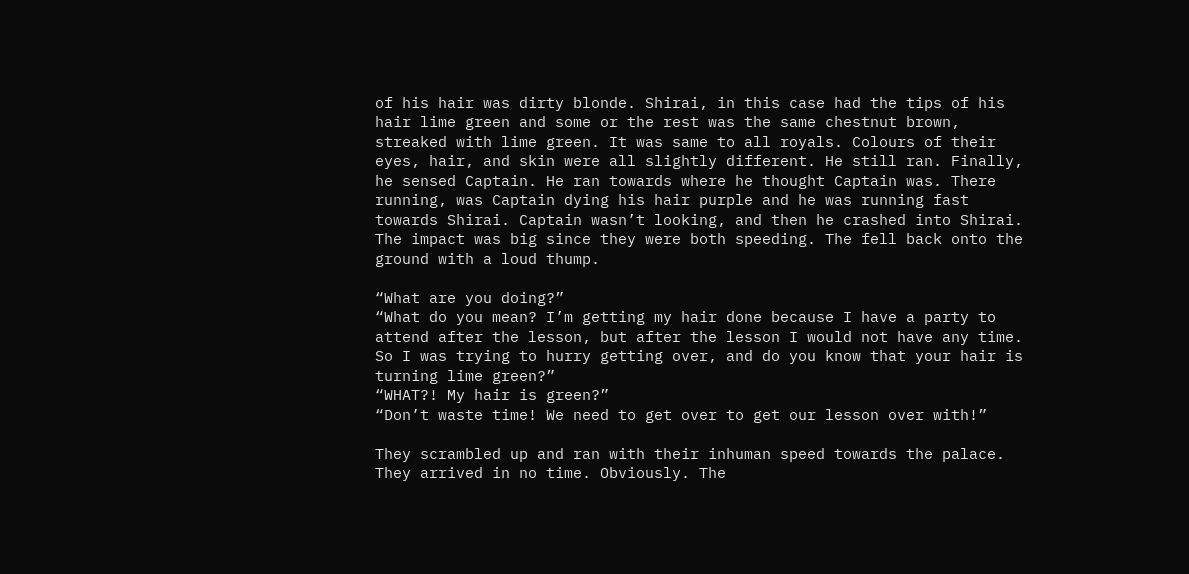of his hair was dirty blonde. Shirai, in this case had the tips of his hair lime green and some or the rest was the same chestnut brown, streaked with lime green. It was same to all royals. Colours of their eyes, hair, and skin were all slightly different. He still ran. Finally, he sensed Captain. He ran towards where he thought Captain was. There running, was Captain dying his hair purple and he was running fast towards Shirai. Captain wasn’t looking, and then he crashed into Shirai.
The impact was big since they were both speeding. The fell back onto the ground with a loud thump.

“What are you doing?”
“What do you mean? I’m getting my hair done because I have a party to attend after the lesson, but after the lesson I would not have any time. So I was trying to hurry getting over, and do you know that your hair is turning lime green?”
“WHAT?! My hair is green?”
“Don’t waste time! We need to get over to get our lesson over with!”

They scrambled up and ran with their inhuman speed towards the palace. They arrived in no time. Obviously. The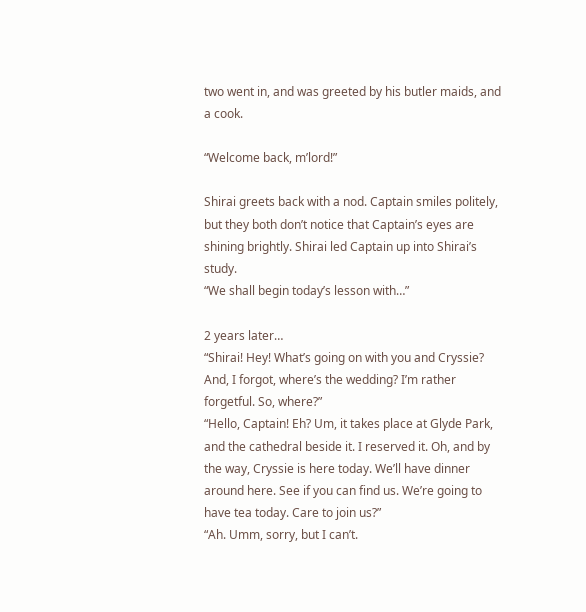two went in, and was greeted by his butler maids, and a cook.

“Welcome back, m’lord!”

Shirai greets back with a nod. Captain smiles politely, but they both don’t notice that Captain’s eyes are shining brightly. Shirai led Captain up into Shirai’s study.
“We shall begin today’s lesson with…”

2 years later…
“Shirai! Hey! What’s going on with you and Cryssie? And, I forgot, where’s the wedding? I’m rather forgetful. So, where?”
“Hello, Captain! Eh? Um, it takes place at Glyde Park, and the cathedral beside it. I reserved it. Oh, and by the way, Cryssie is here today. We’ll have dinner around here. See if you can find us. We’re going to have tea today. Care to join us?”
“Ah. Umm, sorry, but I can’t.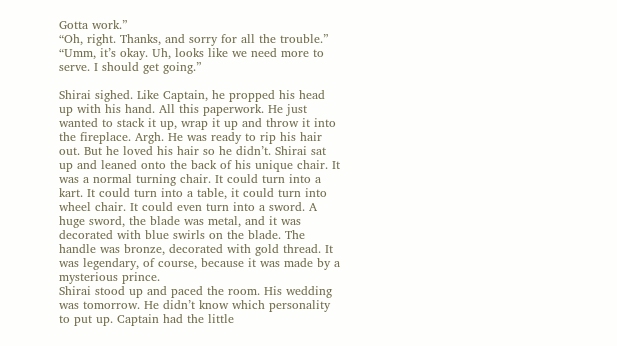Gotta work.”
“Oh, right. Thanks, and sorry for all the trouble.”
“Umm, it’s okay. Uh, looks like we need more to serve. I should get going.”

Shirai sighed. Like Captain, he propped his head up with his hand. All this paperwork. He just wanted to stack it up, wrap it up and throw it into the fireplace. Argh. He was ready to rip his hair out. But he loved his hair so he didn’t. Shirai sat up and leaned onto the back of his unique chair. It was a normal turning chair. It could turn into a kart. It could turn into a table, it could turn into wheel chair. It could even turn into a sword. A huge sword, the blade was metal, and it was decorated with blue swirls on the blade. The handle was bronze, decorated with gold thread. It was legendary, of course, because it was made by a mysterious prince.
Shirai stood up and paced the room. His wedding was tomorrow. He didn’t know which personality to put up. Captain had the little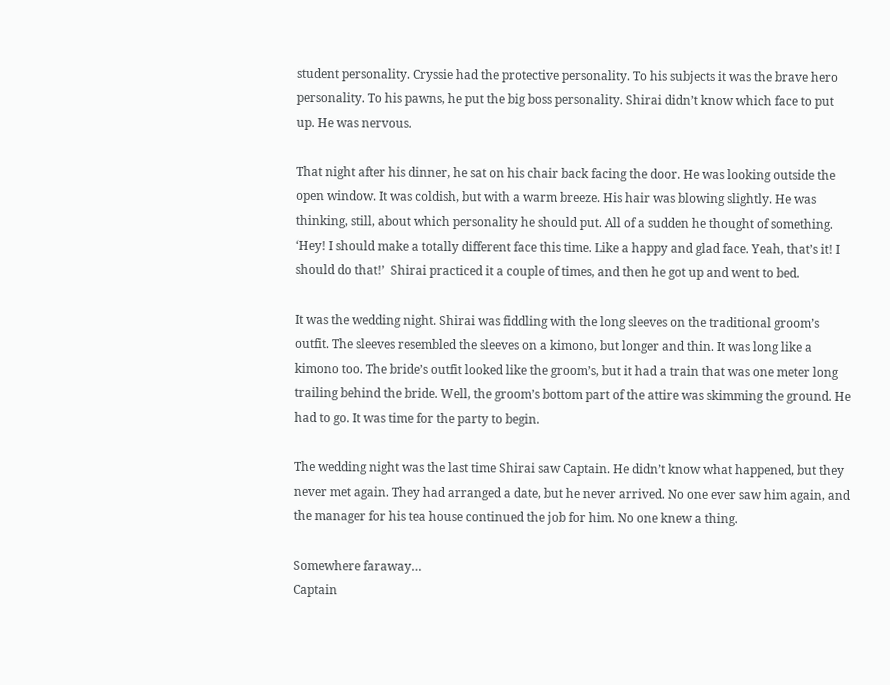student personality. Cryssie had the protective personality. To his subjects it was the brave hero personality. To his pawns, he put the big boss personality. Shirai didn’t know which face to put up. He was nervous.

That night after his dinner, he sat on his chair back facing the door. He was looking outside the open window. It was coldish, but with a warm breeze. His hair was blowing slightly. He was thinking, still, about which personality he should put. All of a sudden he thought of something. ‘Hey! I should make a totally different face this time. Like a happy and glad face. Yeah, that’s it! I should do that!’  Shirai practiced it a couple of times, and then he got up and went to bed.

It was the wedding night. Shirai was fiddling with the long sleeves on the traditional groom’s outfit. The sleeves resembled the sleeves on a kimono, but longer and thin. It was long like a kimono too. The bride’s outfit looked like the groom’s, but it had a train that was one meter long trailing behind the bride. Well, the groom’s bottom part of the attire was skimming the ground. He had to go. It was time for the party to begin.

The wedding night was the last time Shirai saw Captain. He didn’t know what happened, but they never met again. They had arranged a date, but he never arrived. No one ever saw him again, and the manager for his tea house continued the job for him. No one knew a thing.

Somewhere faraway…
Captain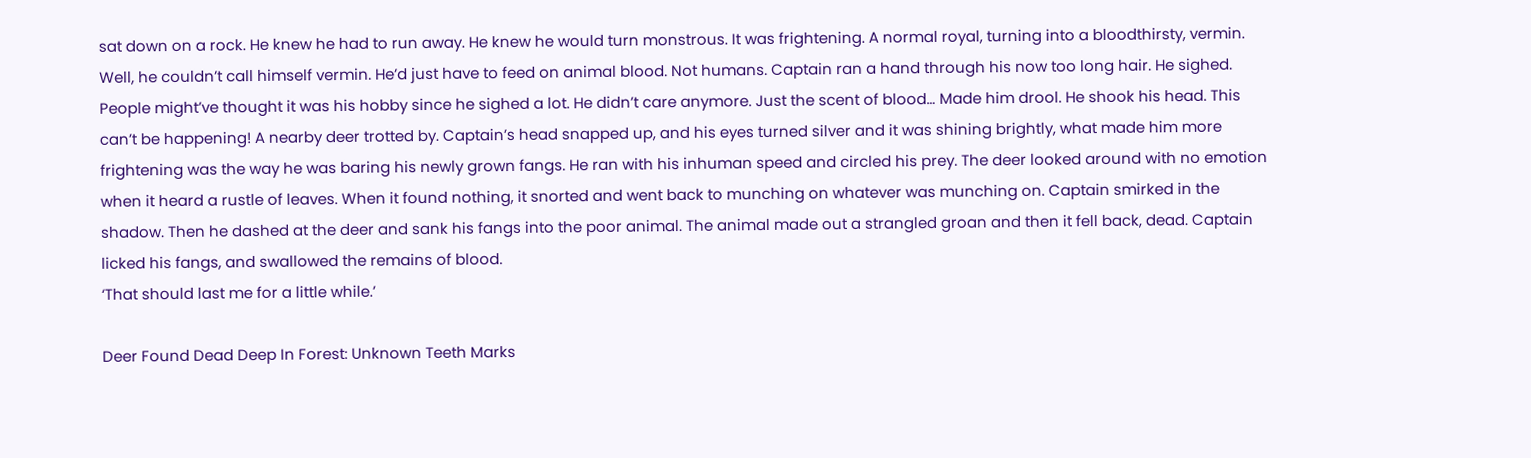sat down on a rock. He knew he had to run away. He knew he would turn monstrous. It was frightening. A normal royal, turning into a bloodthirsty, vermin. Well, he couldn’t call himself vermin. He’d just have to feed on animal blood. Not humans. Captain ran a hand through his now too long hair. He sighed. People might’ve thought it was his hobby since he sighed a lot. He didn’t care anymore. Just the scent of blood… Made him drool. He shook his head. This can’t be happening! A nearby deer trotted by. Captain’s head snapped up, and his eyes turned silver and it was shining brightly, what made him more frightening was the way he was baring his newly grown fangs. He ran with his inhuman speed and circled his prey. The deer looked around with no emotion when it heard a rustle of leaves. When it found nothing, it snorted and went back to munching on whatever was munching on. Captain smirked in the shadow. Then he dashed at the deer and sank his fangs into the poor animal. The animal made out a strangled groan and then it fell back, dead. Captain licked his fangs, and swallowed the remains of blood.
‘That should last me for a little while.’

Deer Found Dead Deep In Forest: Unknown Teeth Marks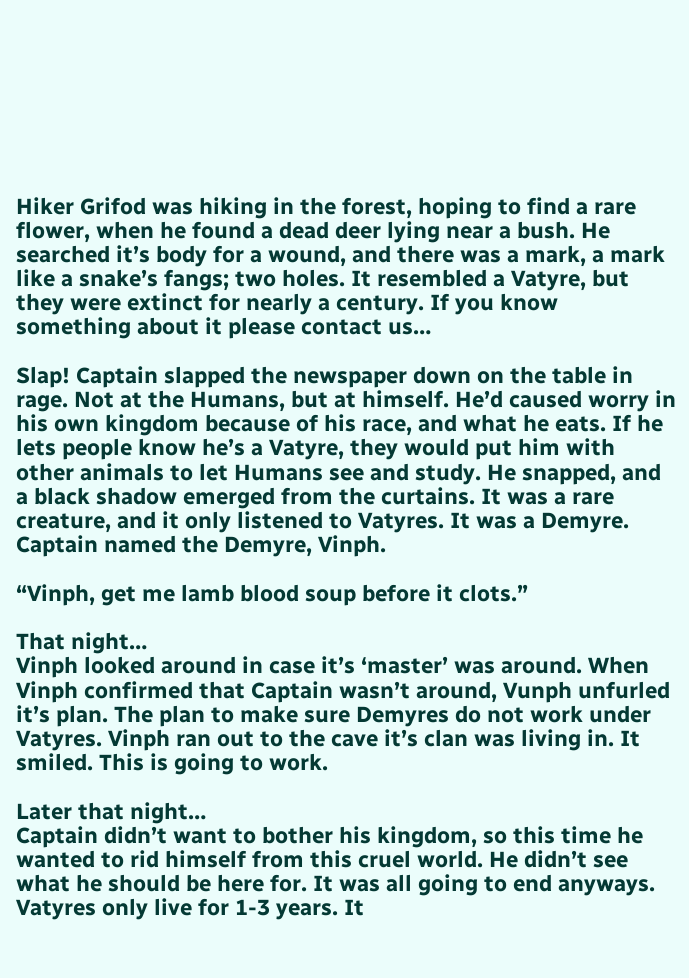Hiker Grifod was hiking in the forest, hoping to find a rare flower, when he found a dead deer lying near a bush. He searched it’s body for a wound, and there was a mark, a mark like a snake’s fangs; two holes. It resembled a Vatyre, but they were extinct for nearly a century. If you know something about it please contact us…

Slap! Captain slapped the newspaper down on the table in rage. Not at the Humans, but at himself. He’d caused worry in his own kingdom because of his race, and what he eats. If he lets people know he’s a Vatyre, they would put him with other animals to let Humans see and study. He snapped, and a black shadow emerged from the curtains. It was a rare creature, and it only listened to Vatyres. It was a Demyre. Captain named the Demyre, Vinph.

“Vinph, get me lamb blood soup before it clots.”

That night…
Vinph looked around in case it’s ‘master’ was around. When Vinph confirmed that Captain wasn’t around, Vunph unfurled it’s plan. The plan to make sure Demyres do not work under Vatyres. Vinph ran out to the cave it’s clan was living in. It smiled. This is going to work.

Later that night…
Captain didn’t want to bother his kingdom, so this time he wanted to rid himself from this cruel world. He didn’t see what he should be here for. It was all going to end anyways. Vatyres only live for 1-3 years. It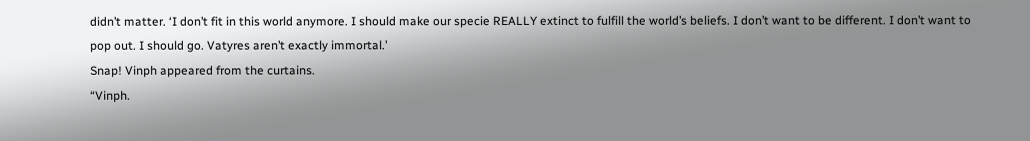didn’t matter. ‘I don’t fit in this world anymore. I should make our specie REALLY extinct to fulfill the world’s beliefs. I don’t want to be different. I don’t want to pop out. I should go. Vatyres aren’t exactly immortal.’
Snap! Vinph appeared from the curtains.
“Vinph.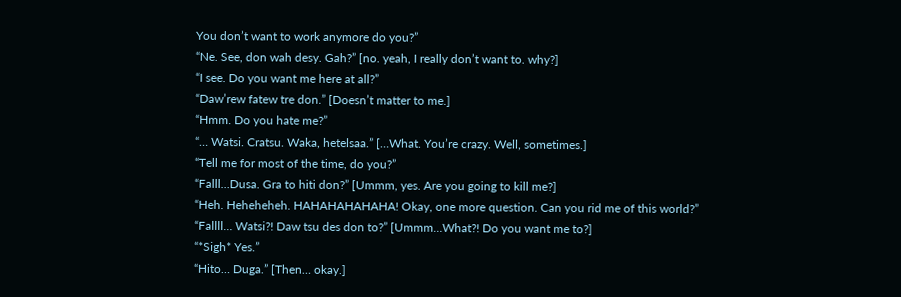You don’t want to work anymore do you?”
“Ne. See, don wah desy. Gah?” [no. yeah, I really don’t want to. why?]
“I see. Do you want me here at all?”
“Daw’rew fatew tre don.” [Doesn’t matter to me.]
“Hmm. Do you hate me?”
“… Watsi. Cratsu. Waka, hetelsaa.” […What. You’re crazy. Well, sometimes.]
“Tell me for most of the time, do you?”
“Falll…Dusa. Gra to hiti don?” [Ummm, yes. Are you going to kill me?]
“Heh. Heheheheh. HAHAHAHAHAHA! Okay, one more question. Can you rid me of this world?”
“Fallll… Watsi?! Daw tsu des don to?” [Ummm…What?! Do you want me to?]
“*Sigh* Yes.”
“Hito… Duga.” [Then… okay.]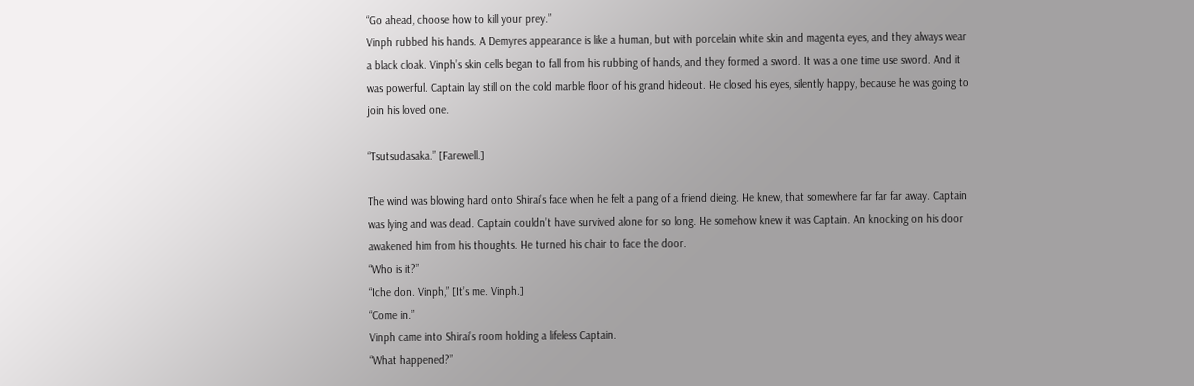“Go ahead, choose how to kill your prey.”
Vinph rubbed his hands. A Demyres appearance is like a human, but with porcelain white skin and magenta eyes, and they always wear a black cloak. Vinph’s skin cells began to fall from his rubbing of hands, and they formed a sword. It was a one time use sword. And it was powerful. Captain lay still on the cold marble floor of his grand hideout. He closed his eyes, silently happy, because he was going to join his loved one.

“Tsutsudasaka.” [Farewell.]

The wind was blowing hard onto Shirai’s face when he felt a pang of a friend dieing. He knew, that somewhere far far far away. Captain was lying and was dead. Captain couldn’t have survived alone for so long. He somehow knew it was Captain. An knocking on his door awakened him from his thoughts. He turned his chair to face the door.
“Who is it?”
“Iche don. Vinph,” [It’s me. Vinph.]
“Come in.”
Vinph came into Shirai’s room holding a lifeless Captain.
“What happened?”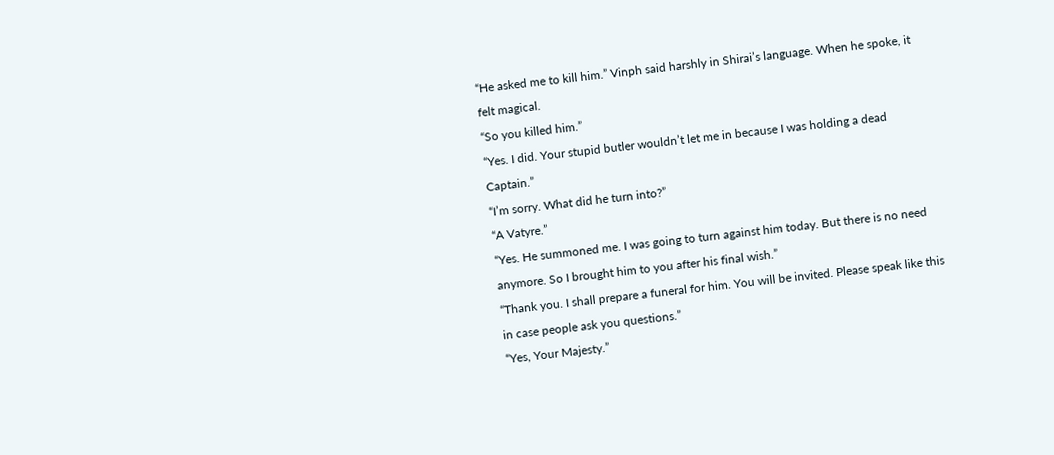“He asked me to kill him.” Vinph said harshly in Shirai’s language. When he spoke, it felt magical.
“So you killed him.”
“Yes. I did. Your stupid butler wouldn’t let me in because I was holding a dead Captain.”
“I’m sorry. What did he turn into?”
“A Vatyre.”
“Yes. He summoned me. I was going to turn against him today. But there is no need anymore. So I brought him to you after his final wish.”
“Thank you. I shall prepare a funeral for him. You will be invited. Please speak like this in case people ask you questions.”
“Yes, Your Majesty.”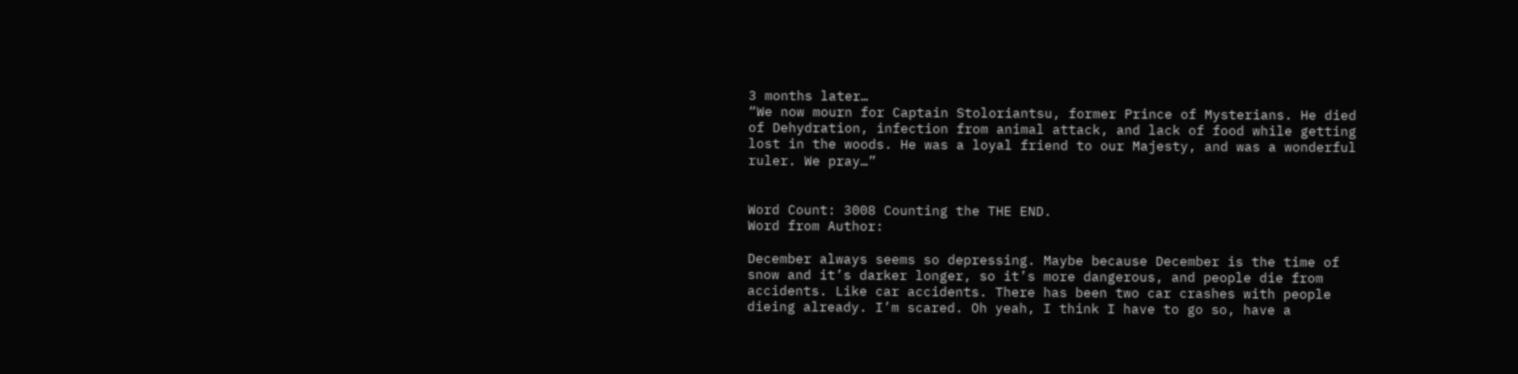3 months later…
“We now mourn for Captain Stoloriantsu, former Prince of Mysterians. He died of Dehydration, infection from animal attack, and lack of food while getting lost in the woods. He was a loyal friend to our Majesty, and was a wonderful ruler. We pray…”


Word Count: 3008 Counting the THE END.
Word from Author:

December always seems so depressing. Maybe because December is the time of snow and it’s darker longer, so it’s more dangerous, and people die from accidents. Like car accidents. There has been two car crashes with people dieing already. I’m scared. Oh yeah, I think I have to go so, have a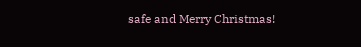safe and Merry Christmas!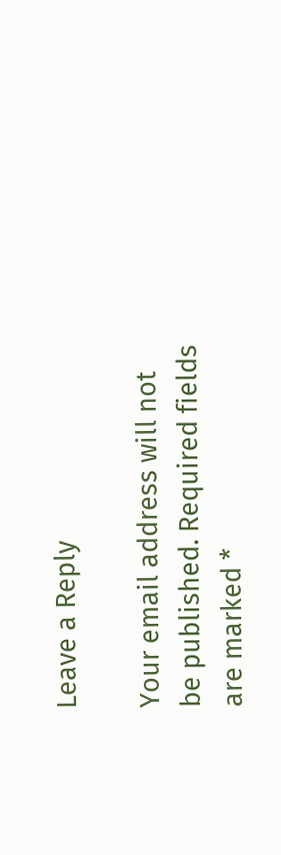Leave a Reply

Your email address will not be published. Required fields are marked *